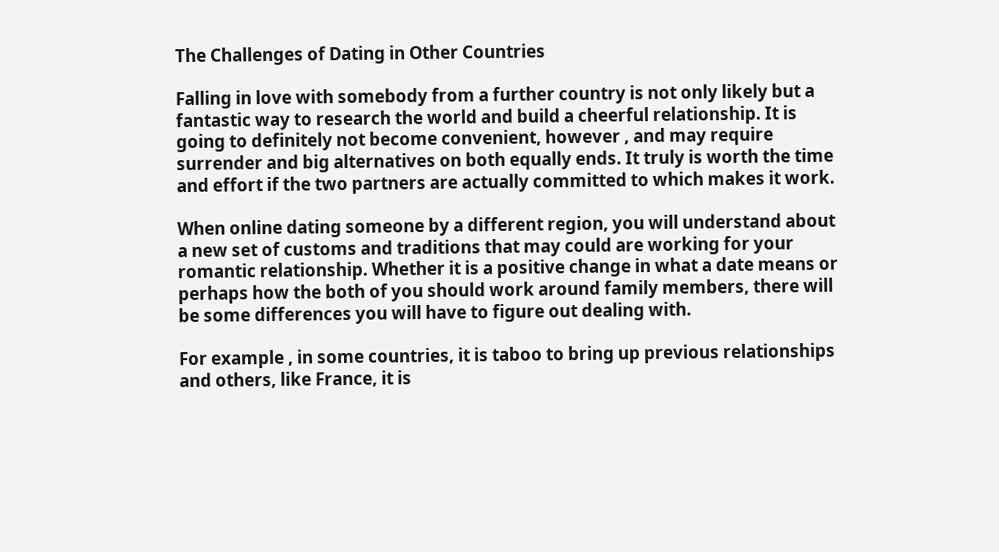The Challenges of Dating in Other Countries

Falling in love with somebody from a further country is not only likely but a fantastic way to research the world and build a cheerful relationship. It is going to definitely not become convenient, however , and may require surrender and big alternatives on both equally ends. It truly is worth the time and effort if the two partners are actually committed to which makes it work.

When online dating someone by a different region, you will understand about a new set of customs and traditions that may could are working for your romantic relationship. Whether it is a positive change in what a date means or perhaps how the both of you should work around family members, there will be some differences you will have to figure out dealing with.

For example , in some countries, it is taboo to bring up previous relationships and others, like France, it is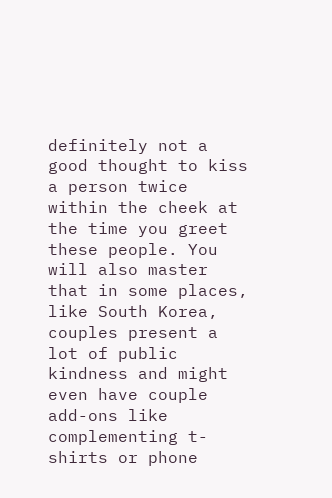definitely not a good thought to kiss a person twice within the cheek at the time you greet these people. You will also master that in some places, like South Korea, couples present a lot of public kindness and might even have couple add-ons like complementing t-shirts or phone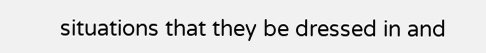situations that they be dressed in and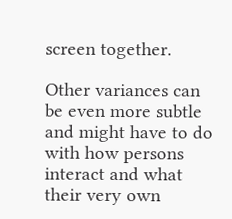screen together.

Other variances can be even more subtle and might have to do with how persons interact and what their very own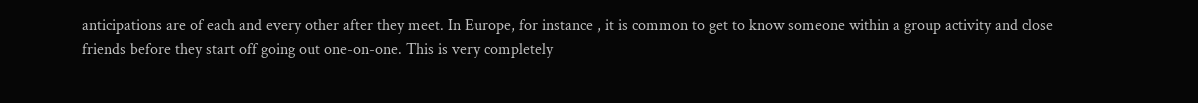anticipations are of each and every other after they meet. In Europe, for instance , it is common to get to know someone within a group activity and close friends before they start off going out one-on-one. This is very completely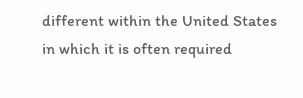different within the United States in which it is often required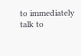to immediately talk to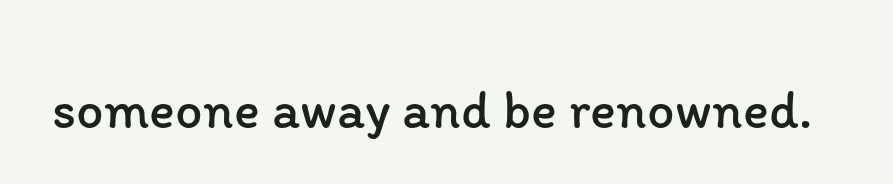someone away and be renowned.